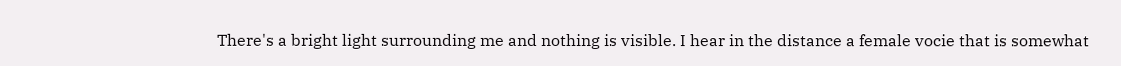There's a bright light surrounding me and nothing is visible. I hear in the distance a female vocie that is somewhat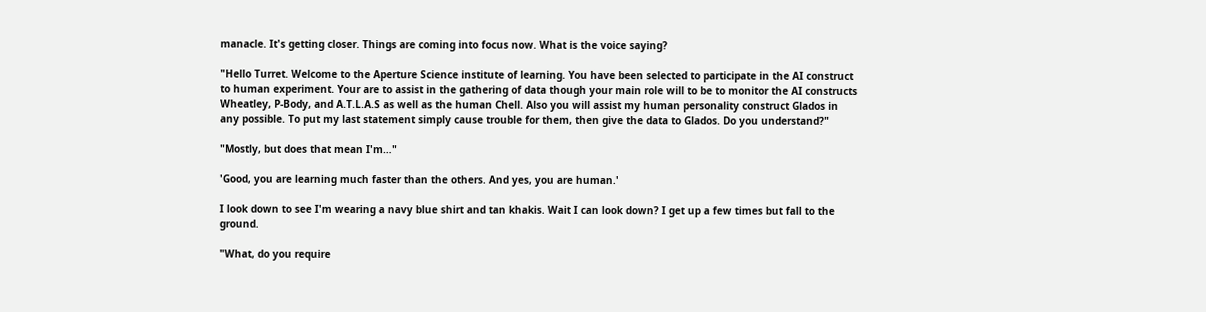manacle. It's getting closer. Things are coming into focus now. What is the voice saying?

"Hello Turret. Welcome to the Aperture Science institute of learning. You have been selected to participate in the AI construct to human experiment. Your are to assist in the gathering of data though your main role will to be to monitor the AI constructs Wheatley, P-Body, and A.T.L.A.S as well as the human Chell. Also you will assist my human personality construct Glados in any possible. To put my last statement simply cause trouble for them, then give the data to Glados. Do you understand?"

"Mostly, but does that mean I'm…"

'Good, you are learning much faster than the others. And yes, you are human.'

I look down to see I'm wearing a navy blue shirt and tan khakis. Wait I can look down? I get up a few times but fall to the ground.

"What, do you require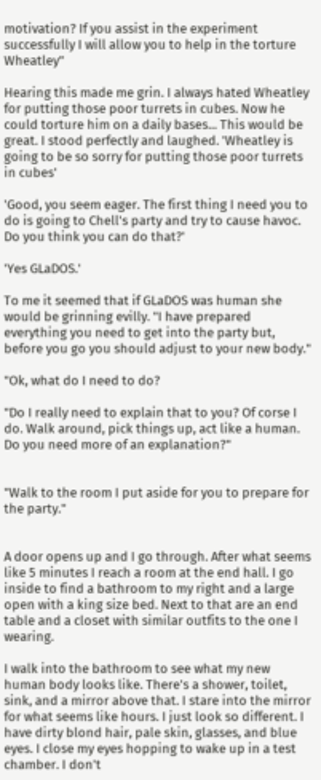motivation? If you assist in the experiment successfully I will allow you to help in the torture Wheatley"

Hearing this made me grin. I always hated Wheatley for putting those poor turrets in cubes. Now he could torture him on a daily bases... This would be great. I stood perfectly and laughed. 'Wheatley is going to be so sorry for putting those poor turrets in cubes'

'Good, you seem eager. The first thing I need you to do is going to Chell's party and try to cause havoc. Do you think you can do that?'

'Yes GLaDOS.'

To me it seemed that if GLaDOS was human she would be grinning evilly. "I have prepared everything you need to get into the party but, before you go you should adjust to your new body."

"Ok, what do I need to do?

"Do I really need to explain that to you? Of corse I do. Walk around, pick things up, act like a human. Do you need more of an explanation?"


"Walk to the room I put aside for you to prepare for the party."


A door opens up and I go through. After what seems like 5 minutes I reach a room at the end hall. I go inside to find a bathroom to my right and a large open with a king size bed. Next to that are an end table and a closet with similar outfits to the one I wearing.

I walk into the bathroom to see what my new human body looks like. There's a shower, toilet, sink, and a mirror above that. I stare into the mirror for what seems like hours. I just look so different. I have dirty blond hair, pale skin, glasses, and blue eyes. I close my eyes hopping to wake up in a test chamber. I don't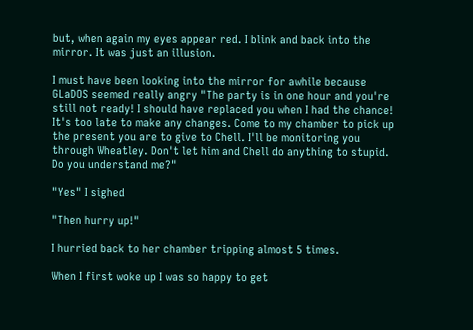but, when again my eyes appear red. I blink and back into the mirror. It was just an illusion.

I must have been looking into the mirror for awhile because GLaDOS seemed really angry "The party is in one hour and you're still not ready! I should have replaced you when I had the chance! It's too late to make any changes. Come to my chamber to pick up the present you are to give to Chell. I'll be monitoring you through Wheatley. Don't let him and Chell do anything to stupid. Do you understand me?"

"Yes" I sighed

"Then hurry up!"

I hurried back to her chamber tripping almost 5 times.

When I first woke up I was so happy to get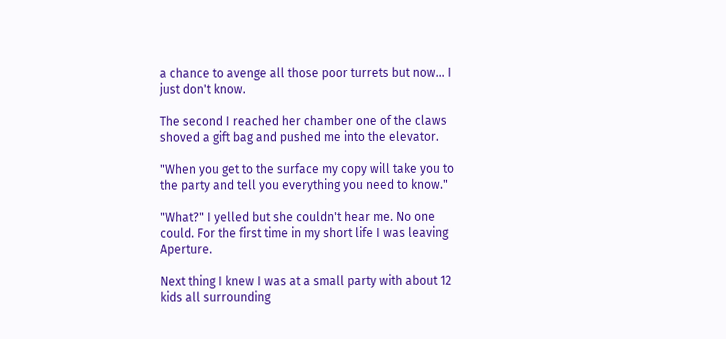a chance to avenge all those poor turrets but now… I just don't know.

The second I reached her chamber one of the claws shoved a gift bag and pushed me into the elevator.

"When you get to the surface my copy will take you to the party and tell you everything you need to know."

"What?" I yelled but she couldn't hear me. No one could. For the first time in my short life I was leaving Aperture.

Next thing I knew I was at a small party with about 12 kids all surrounding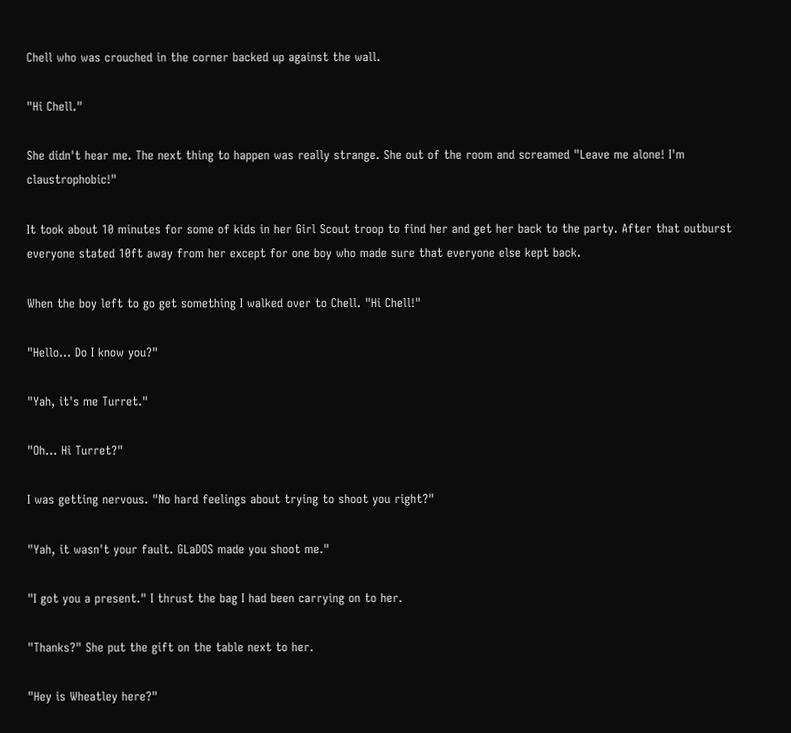Chell who was crouched in the corner backed up against the wall.

"Hi Chell."

She didn't hear me. The next thing to happen was really strange. She out of the room and screamed "Leave me alone! I'm claustrophobic!"

It took about 10 minutes for some of kids in her Girl Scout troop to find her and get her back to the party. After that outburst everyone stated 10ft away from her except for one boy who made sure that everyone else kept back.

When the boy left to go get something I walked over to Chell. "Hi Chell!"

"Hello… Do I know you?"

"Yah, it's me Turret."

"Oh… Hi Turret?"

I was getting nervous. "No hard feelings about trying to shoot you right?"

"Yah, it wasn't your fault. GLaDOS made you shoot me."

"I got you a present." I thrust the bag I had been carrying on to her.

"Thanks?" She put the gift on the table next to her.

"Hey is Wheatley here?"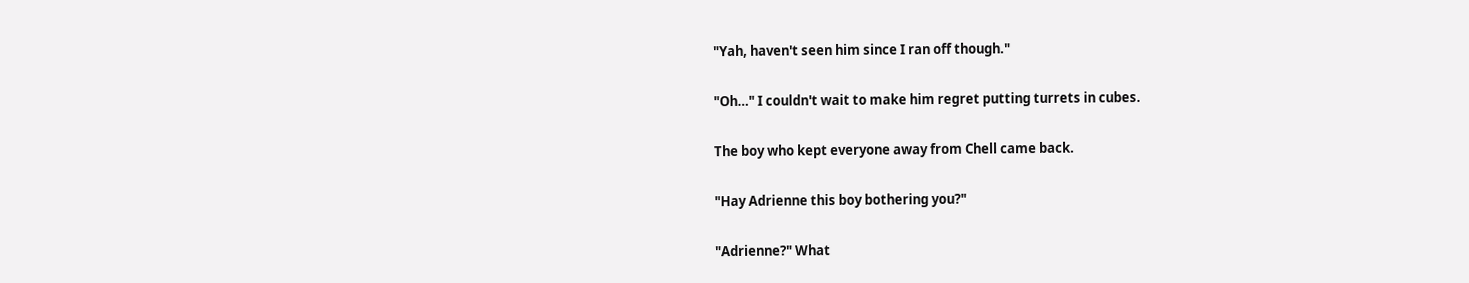"Yah, haven't seen him since I ran off though."

"Oh…" I couldn't wait to make him regret putting turrets in cubes.

The boy who kept everyone away from Chell came back.

"Hay Adrienne this boy bothering you?"

"Adrienne?" What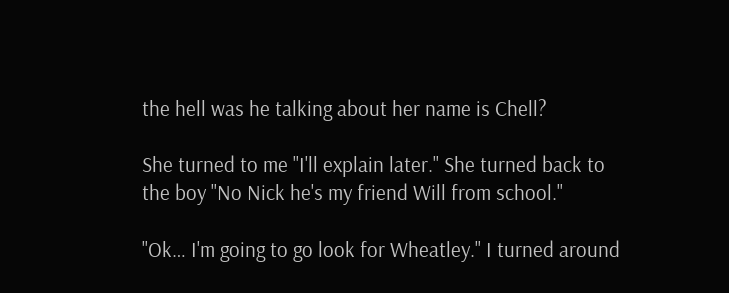the hell was he talking about her name is Chell?

She turned to me "I'll explain later." She turned back to the boy "No Nick he's my friend Will from school."

"Ok… I'm going to go look for Wheatley." I turned around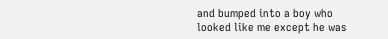and bumped into a boy who looked like me except he was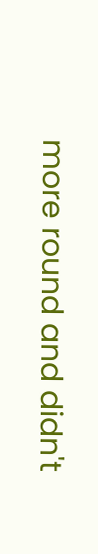more round and didn't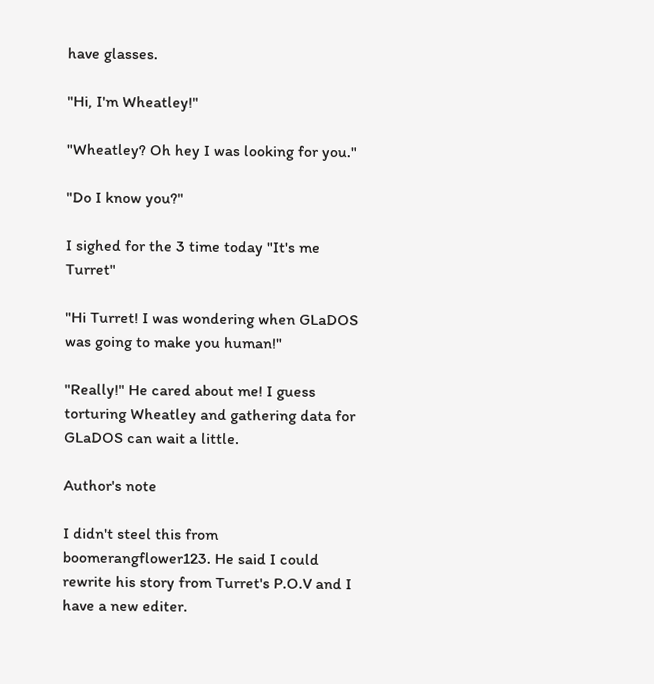have glasses.

"Hi, I'm Wheatley!"

"Wheatley? Oh hey I was looking for you."

"Do I know you?"

I sighed for the 3 time today "It's me Turret"

"Hi Turret! I was wondering when GLaDOS was going to make you human!"

"Really!" He cared about me! I guess torturing Wheatley and gathering data for GLaDOS can wait a little.

Author's note

I didn't steel this from boomerangflower123. He said I could rewrite his story from Turret's P.O.V and I have a new editer.